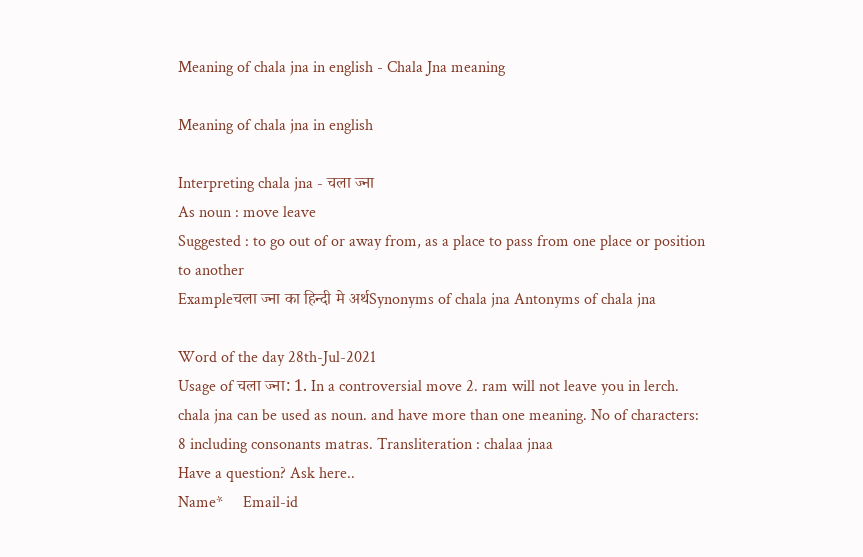Meaning of chala jna in english - Chala Jna meaning

Meaning of chala jna in english

Interpreting chala jna - चला ज्ना
As noun : move leave
Suggested : to go out of or away from, as a place to pass from one place or position to another
Exampleचला ज्ना का हिन्दी मे अर्थSynonyms of chala jna Antonyms of chala jna

Word of the day 28th-Jul-2021
Usage of चला ज्ना: 1. In a controversial move 2. ram will not leave you in lerch.
chala jna can be used as noun. and have more than one meaning. No of characters: 8 including consonants matras. Transliteration : chalaa jnaa
Have a question? Ask here..
Name*     Email-id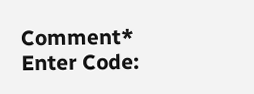Comment* Enter Code: